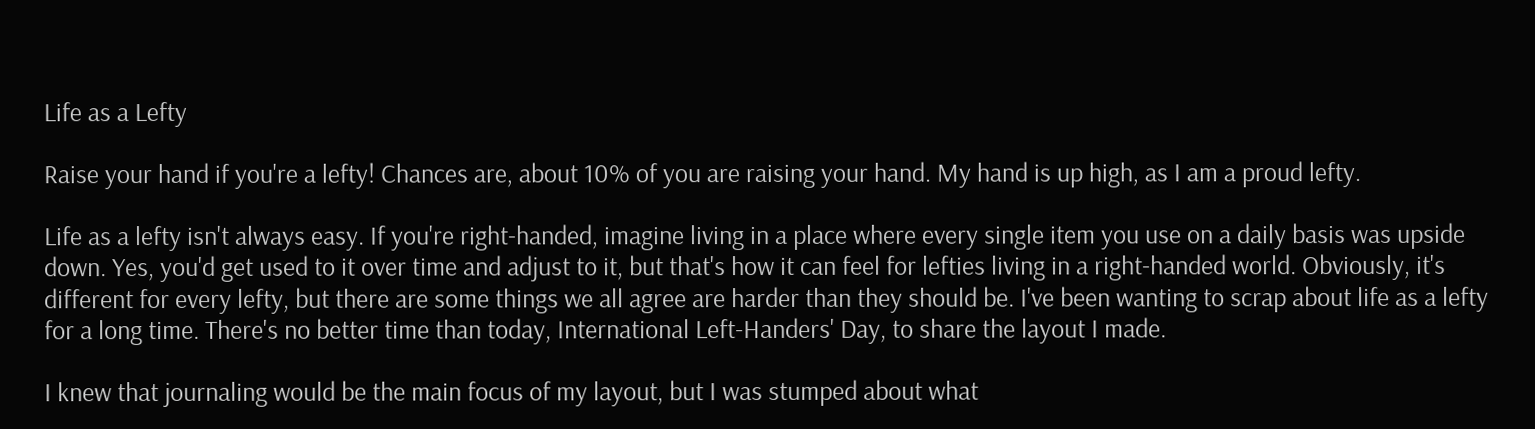Life as a Lefty

Raise your hand if you're a lefty! Chances are, about 10% of you are raising your hand. My hand is up high, as I am a proud lefty.

Life as a lefty isn't always easy. If you're right-handed, imagine living in a place where every single item you use on a daily basis was upside down. Yes, you'd get used to it over time and adjust to it, but that's how it can feel for lefties living in a right-handed world. Obviously, it's different for every lefty, but there are some things we all agree are harder than they should be. I've been wanting to scrap about life as a lefty for a long time. There's no better time than today, International Left-Handers' Day, to share the layout I made.

I knew that journaling would be the main focus of my layout, but I was stumped about what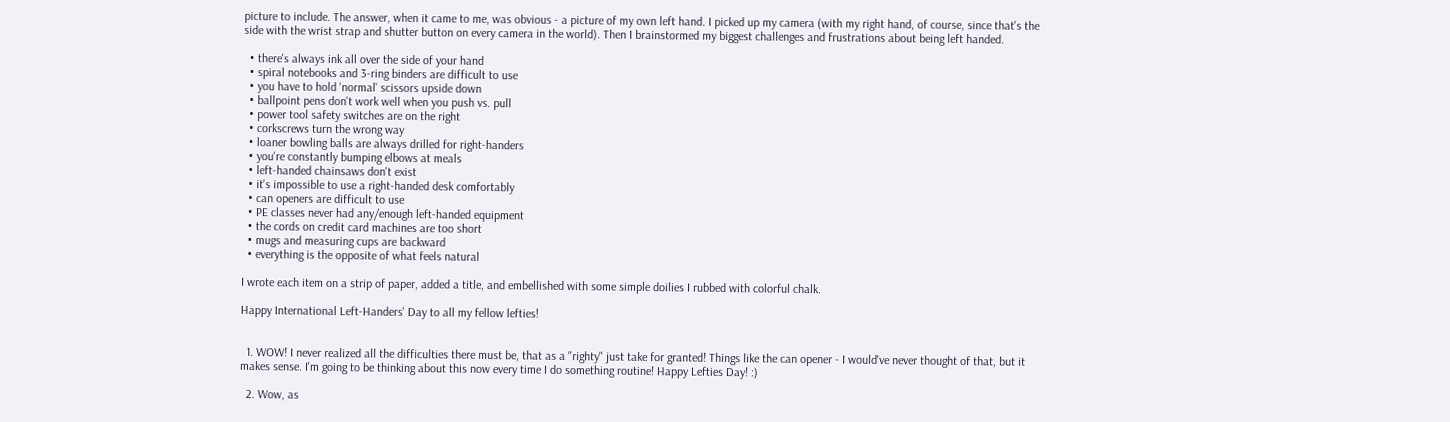picture to include. The answer, when it came to me, was obvious - a picture of my own left hand. I picked up my camera (with my right hand, of course, since that's the side with the wrist strap and shutter button on every camera in the world). Then I brainstormed my biggest challenges and frustrations about being left handed.

  • there's always ink all over the side of your hand
  • spiral notebooks and 3-ring binders are difficult to use
  • you have to hold 'normal' scissors upside down
  • ballpoint pens don't work well when you push vs. pull
  • power tool safety switches are on the right
  • corkscrews turn the wrong way
  • loaner bowling balls are always drilled for right-handers
  • you're constantly bumping elbows at meals
  • left-handed chainsaws don't exist
  • it's impossible to use a right-handed desk comfortably
  • can openers are difficult to use
  • PE classes never had any/enough left-handed equipment
  • the cords on credit card machines are too short
  • mugs and measuring cups are backward
  • everything is the opposite of what feels natural

I wrote each item on a strip of paper, added a title, and embellished with some simple doilies I rubbed with colorful chalk.

Happy International Left-Handers' Day to all my fellow lefties!


  1. WOW! I never realized all the difficulties there must be, that as a "righty" just take for granted! Things like the can opener - I would've never thought of that, but it makes sense. I'm going to be thinking about this now every time I do something routine! Happy Lefties Day! :)

  2. Wow, as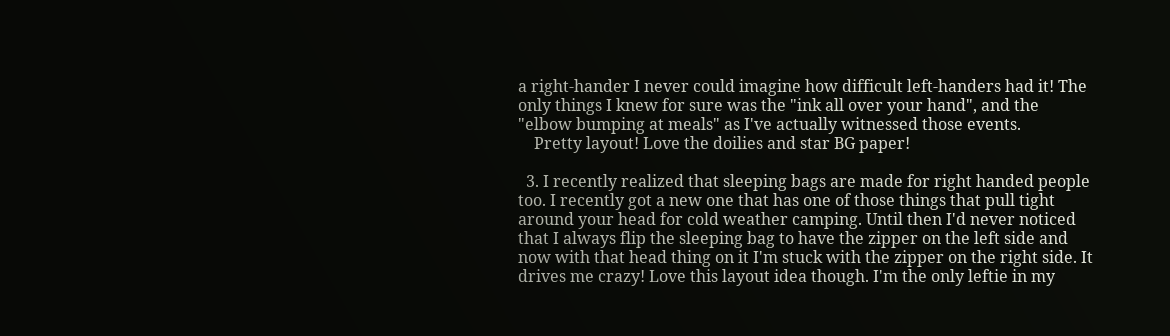a right-hander I never could imagine how difficult left-handers had it! The only things I knew for sure was the "ink all over your hand", and the "elbow bumping at meals" as I've actually witnessed those events.
    Pretty layout! Love the doilies and star BG paper!

  3. I recently realized that sleeping bags are made for right handed people too. I recently got a new one that has one of those things that pull tight around your head for cold weather camping. Until then I'd never noticed that I always flip the sleeping bag to have the zipper on the left side and now with that head thing on it I'm stuck with the zipper on the right side. It drives me crazy! Love this layout idea though. I'm the only leftie in my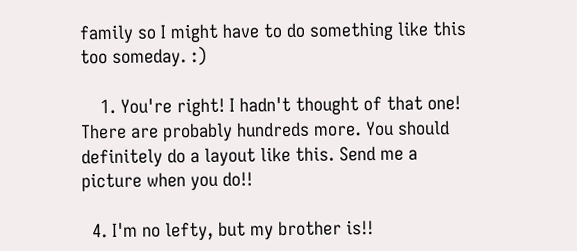family so I might have to do something like this too someday. :)

    1. You're right! I hadn't thought of that one! There are probably hundreds more. You should definitely do a layout like this. Send me a picture when you do!!

  4. I'm no lefty, but my brother is!!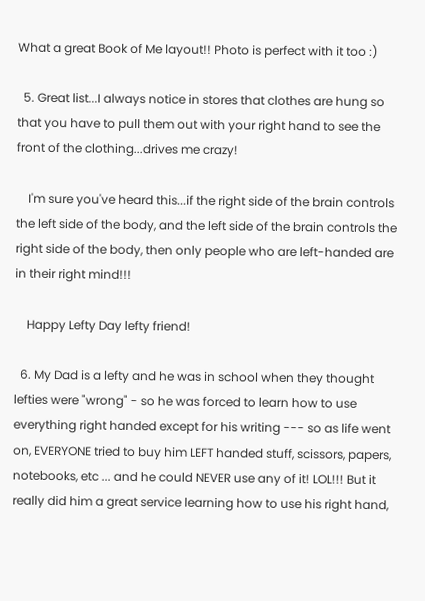What a great Book of Me layout!! Photo is perfect with it too :)

  5. Great list...I always notice in stores that clothes are hung so that you have to pull them out with your right hand to see the front of the clothing...drives me crazy!

    I'm sure you've heard this...if the right side of the brain controls the left side of the body, and the left side of the brain controls the right side of the body, then only people who are left-handed are in their right mind!!!

    Happy Lefty Day lefty friend!

  6. My Dad is a lefty and he was in school when they thought lefties were "wrong" - so he was forced to learn how to use everything right handed except for his writing --- so as life went on, EVERYONE tried to buy him LEFT handed stuff, scissors, papers, notebooks, etc ... and he could NEVER use any of it! LOL!!! But it really did him a great service learning how to use his right hand,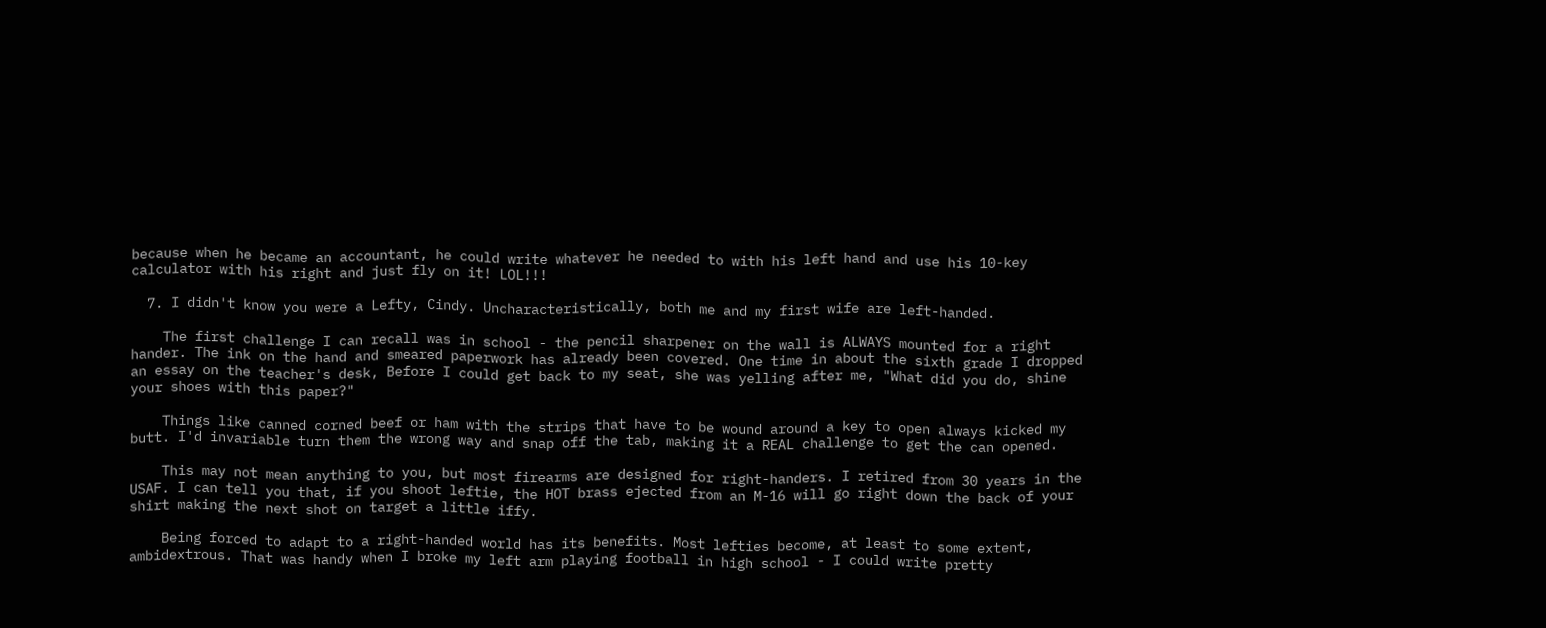because when he became an accountant, he could write whatever he needed to with his left hand and use his 10-key calculator with his right and just fly on it! LOL!!!

  7. I didn't know you were a Lefty, Cindy. Uncharacteristically, both me and my first wife are left-handed.

    The first challenge I can recall was in school - the pencil sharpener on the wall is ALWAYS mounted for a right hander. The ink on the hand and smeared paperwork has already been covered. One time in about the sixth grade I dropped an essay on the teacher's desk, Before I could get back to my seat, she was yelling after me, "What did you do, shine your shoes with this paper?"

    Things like canned corned beef or ham with the strips that have to be wound around a key to open always kicked my butt. I'd invariable turn them the wrong way and snap off the tab, making it a REAL challenge to get the can opened.

    This may not mean anything to you, but most firearms are designed for right-handers. I retired from 30 years in the USAF. I can tell you that, if you shoot leftie, the HOT brass ejected from an M-16 will go right down the back of your shirt making the next shot on target a little iffy.

    Being forced to adapt to a right-handed world has its benefits. Most lefties become, at least to some extent, ambidextrous. That was handy when I broke my left arm playing football in high school - I could write pretty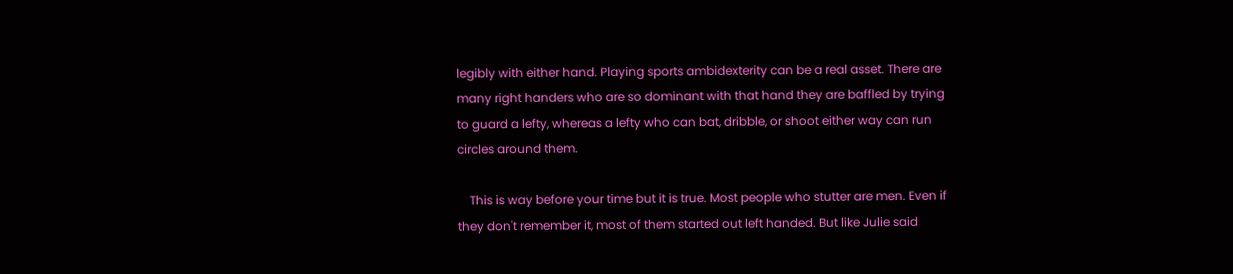legibly with either hand. Playing sports ambidexterity can be a real asset. There are many right handers who are so dominant with that hand they are baffled by trying to guard a lefty, whereas a lefty who can bat, dribble, or shoot either way can run circles around them.

    This is way before your time but it is true. Most people who stutter are men. Even if they don't remember it, most of them started out left handed. But like Julie said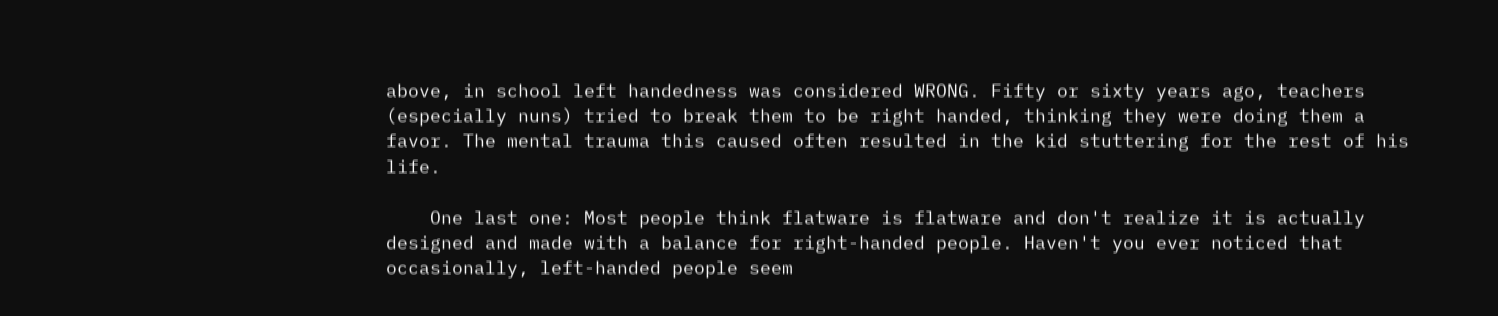above, in school left handedness was considered WRONG. Fifty or sixty years ago, teachers (especially nuns) tried to break them to be right handed, thinking they were doing them a favor. The mental trauma this caused often resulted in the kid stuttering for the rest of his life.

    One last one: Most people think flatware is flatware and don't realize it is actually designed and made with a balance for right-handed people. Haven't you ever noticed that occasionally, left-handed people seem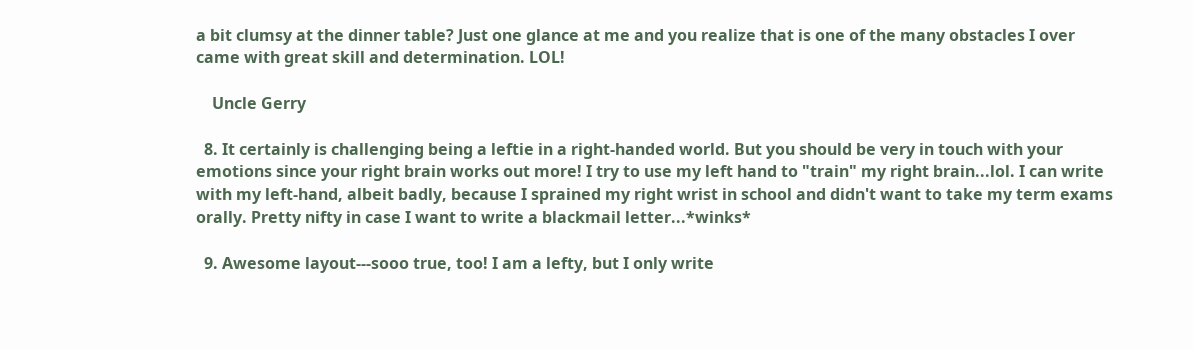a bit clumsy at the dinner table? Just one glance at me and you realize that is one of the many obstacles I over came with great skill and determination. LOL!

    Uncle Gerry

  8. It certainly is challenging being a leftie in a right-handed world. But you should be very in touch with your emotions since your right brain works out more! I try to use my left hand to "train" my right brain...lol. I can write with my left-hand, albeit badly, because I sprained my right wrist in school and didn't want to take my term exams orally. Pretty nifty in case I want to write a blackmail letter...*winks*

  9. Awesome layout---sooo true, too! I am a lefty, but I only write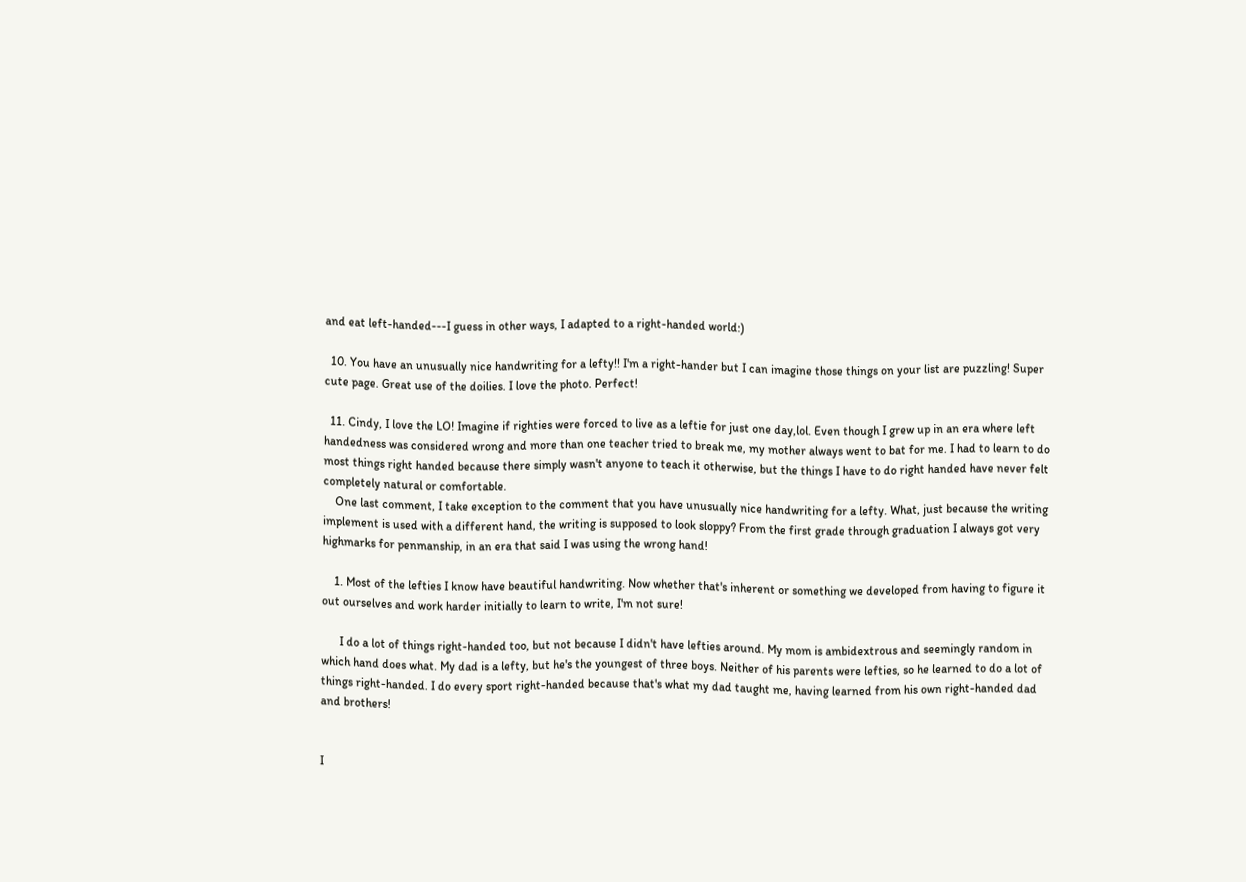and eat left-handed---I guess in other ways, I adapted to a right-handed world:)

  10. You have an unusually nice handwriting for a lefty!! I'm a right-hander but I can imagine those things on your list are puzzling! Super cute page. Great use of the doilies. I love the photo. Perfect!

  11. Cindy, I love the LO! Imagine if righties were forced to live as a leftie for just one day,lol. Even though I grew up in an era where left handedness was considered wrong and more than one teacher tried to break me, my mother always went to bat for me. I had to learn to do most things right handed because there simply wasn't anyone to teach it otherwise, but the things I have to do right handed have never felt completely natural or comfortable.
    One last comment, I take exception to the comment that you have unusually nice handwriting for a lefty. What, just because the writing implement is used with a different hand, the writing is supposed to look sloppy? From the first grade through graduation I always got very highmarks for penmanship, in an era that said I was using the wrong hand!

    1. Most of the lefties I know have beautiful handwriting. Now whether that's inherent or something we developed from having to figure it out ourselves and work harder initially to learn to write, I'm not sure!

      I do a lot of things right-handed too, but not because I didn't have lefties around. My mom is ambidextrous and seemingly random in which hand does what. My dad is a lefty, but he's the youngest of three boys. Neither of his parents were lefties, so he learned to do a lot of things right-handed. I do every sport right-handed because that's what my dad taught me, having learned from his own right-handed dad and brothers!


I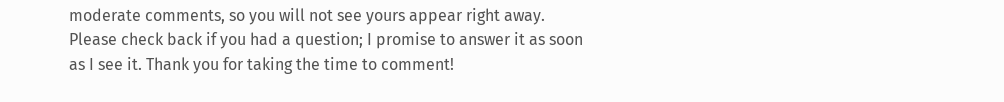moderate comments, so you will not see yours appear right away. Please check back if you had a question; I promise to answer it as soon as I see it. Thank you for taking the time to comment!